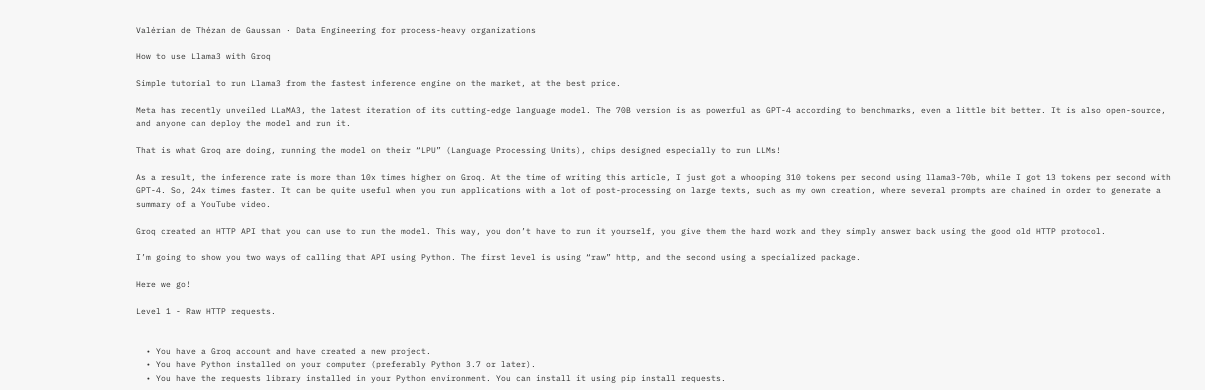Valérian de Thézan de Gaussan · Data Engineering for process-heavy organizations

How to use Llama3 with Groq

Simple tutorial to run Llama3 from the fastest inference engine on the market, at the best price.

Meta has recently unveiled LLaMA3, the latest iteration of its cutting-edge language model. The 70B version is as powerful as GPT-4 according to benchmarks, even a little bit better. It is also open-source, and anyone can deploy the model and run it.

That is what Groq are doing, running the model on their “LPU” (Language Processing Units), chips designed especially to run LLMs!

As a result, the inference rate is more than 10x times higher on Groq. At the time of writing this article, I just got a whooping 310 tokens per second using llama3-70b, while I got 13 tokens per second with GPT-4. So, 24x times faster. It can be quite useful when you run applications with a lot of post-processing on large texts, such as my own creation, where several prompts are chained in order to generate a summary of a YouTube video.

Groq created an HTTP API that you can use to run the model. This way, you don’t have to run it yourself, you give them the hard work and they simply answer back using the good old HTTP protocol.

I’m going to show you two ways of calling that API using Python. The first level is using “raw” http, and the second using a specialized package.

Here we go!

Level 1 - Raw HTTP requests.


  • You have a Groq account and have created a new project.
  • You have Python installed on your computer (preferably Python 3.7 or later).
  • You have the requests library installed in your Python environment. You can install it using pip install requests.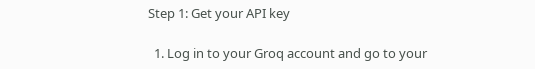Step 1: Get your API key

  1. Log in to your Groq account and go to your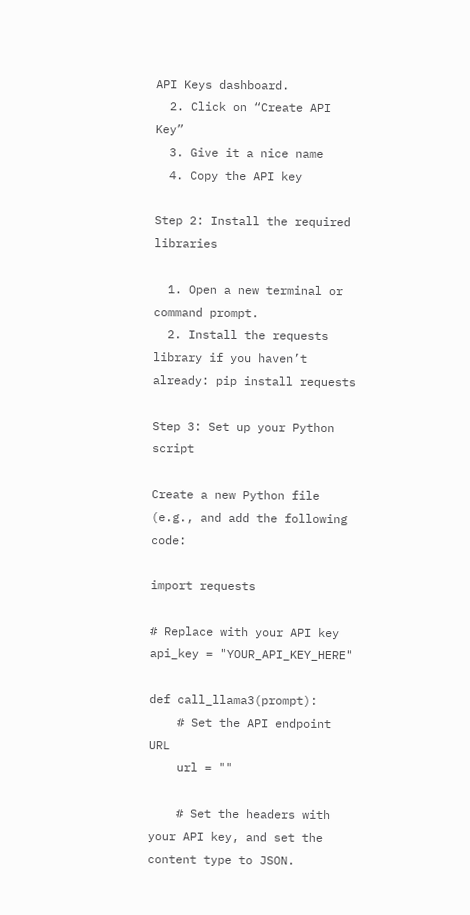API Keys dashboard.
  2. Click on “Create API Key”
  3. Give it a nice name
  4. Copy the API key

Step 2: Install the required libraries

  1. Open a new terminal or command prompt.
  2. Install the requests library if you haven’t already: pip install requests

Step 3: Set up your Python script

Create a new Python file (e.g., and add the following code:

import requests

# Replace with your API key
api_key = "YOUR_API_KEY_HERE"

def call_llama3(prompt):
    # Set the API endpoint URL
    url = ""

    # Set the headers with your API key, and set the content type to JSON.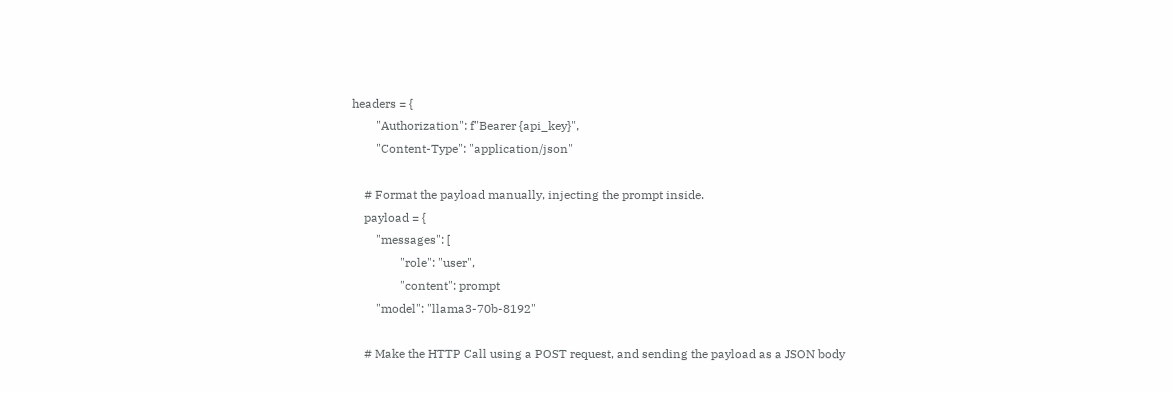headers = {
        "Authorization": f"Bearer {api_key}",
        "Content-Type": "application/json"

    # Format the payload manually, injecting the prompt inside.
    payload = {
        "messages": [
                "role": "user",
                "content": prompt
        "model": "llama3-70b-8192"

    # Make the HTTP Call using a POST request, and sending the payload as a JSON body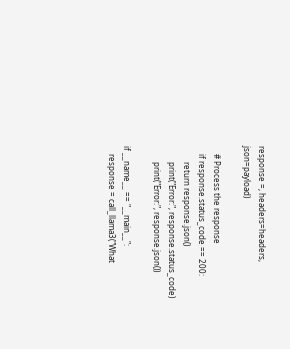response =, headers=headers, json=payload)

    # Process the response
    if response.status_code == 200:
        return response.json()
        print("Error:", response.status_code)
        print("Error:", response.json())

if __name__ == "__main__":
    response = call_llama3("What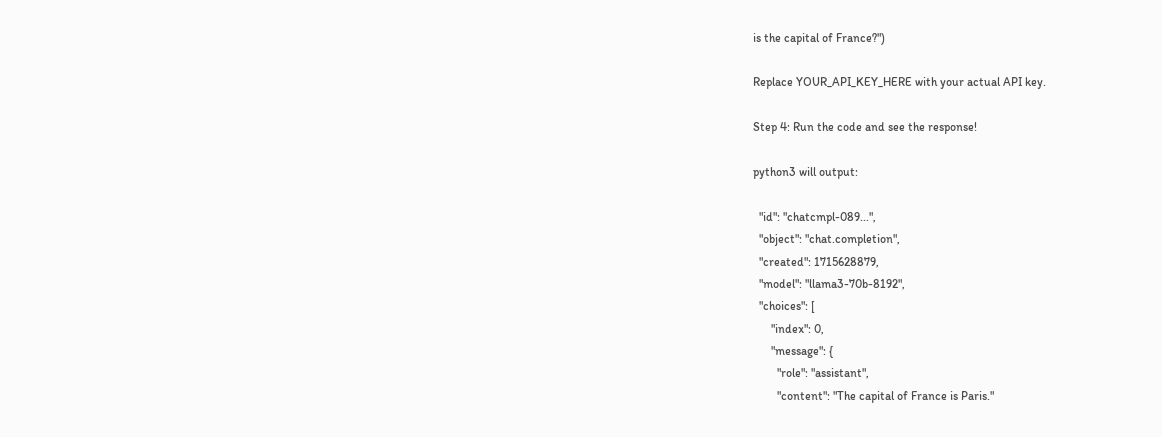is the capital of France?")

Replace YOUR_API_KEY_HERE with your actual API key.

Step 4: Run the code and see the response!

python3 will output:

  "id": "chatcmpl-089...",
  "object": "chat.completion",
  "created": 1715628879,
  "model": "llama3-70b-8192",
  "choices": [
      "index": 0,
      "message": {
        "role": "assistant",
        "content": "The capital of France is Paris."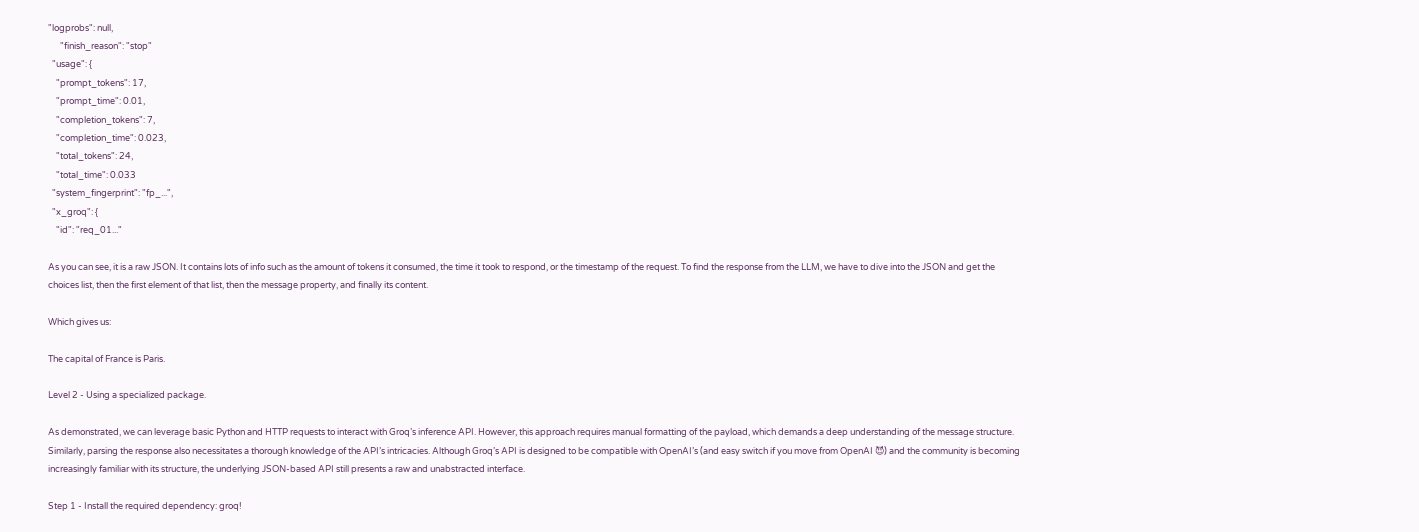"logprobs": null,
      "finish_reason": "stop"
  "usage": {
    "prompt_tokens": 17,
    "prompt_time": 0.01,
    "completion_tokens": 7,
    "completion_time": 0.023,
    "total_tokens": 24,
    "total_time": 0.033
  "system_fingerprint": "fp_...",
  "x_groq": {
    "id": "req_01..."

As you can see, it is a raw JSON. It contains lots of info such as the amount of tokens it consumed, the time it took to respond, or the timestamp of the request. To find the response from the LLM, we have to dive into the JSON and get the choices list, then the first element of that list, then the message property, and finally its content.

Which gives us:

The capital of France is Paris.

Level 2 - Using a specialized package.

As demonstrated, we can leverage basic Python and HTTP requests to interact with Groq’s inference API. However, this approach requires manual formatting of the payload, which demands a deep understanding of the message structure. Similarly, parsing the response also necessitates a thorough knowledge of the API’s intricacies. Although Groq’s API is designed to be compatible with OpenAI’s (and easy switch if you move from OpenAI 😈) and the community is becoming increasingly familiar with its structure, the underlying JSON-based API still presents a raw and unabstracted interface.

Step 1 - Install the required dependency: groq!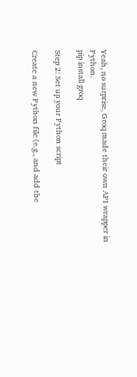Yeah, no surprise, Groq made their own API wrapper in Python.
pip install groq

Step 2: Set up your Python script

Create a new Python file (e.g., and add the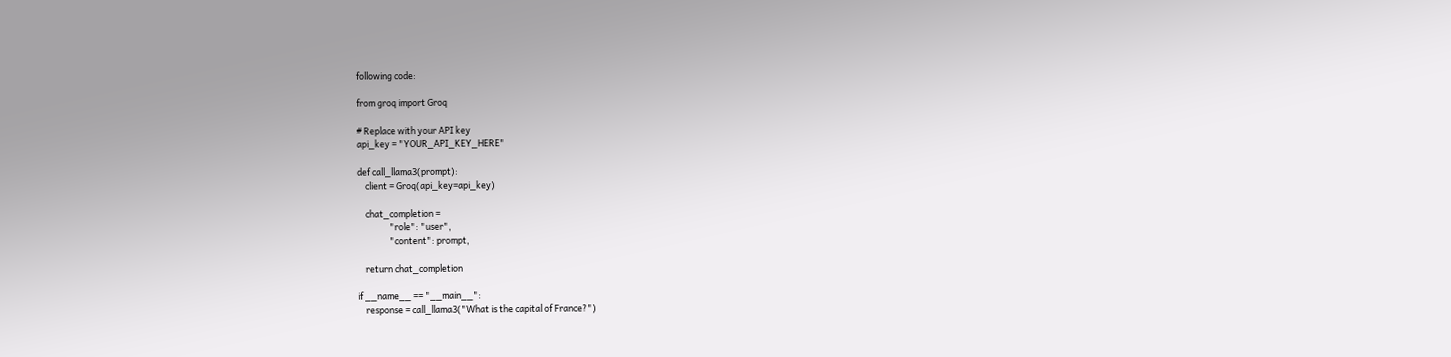following code:

from groq import Groq

# Replace with your API key
api_key = "YOUR_API_KEY_HERE"

def call_llama3(prompt):
    client = Groq(api_key=api_key)

    chat_completion =
                "role": "user",
                "content": prompt,

    return chat_completion

if __name__ == "__main__":
    response = call_llama3("What is the capital of France?")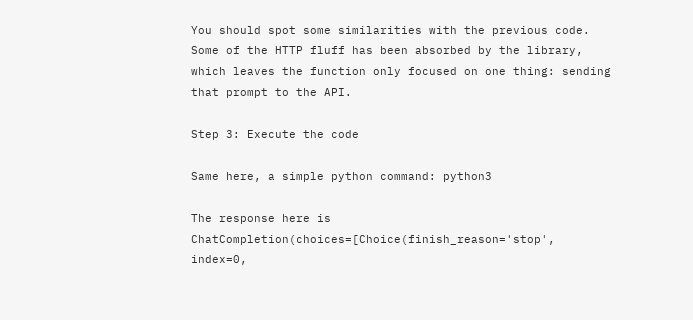You should spot some similarities with the previous code. Some of the HTTP fluff has been absorbed by the library, which leaves the function only focused on one thing: sending that prompt to the API.

Step 3: Execute the code

Same here, a simple python command: python3

The response here is ChatCompletion(choices=[Choice(finish_reason='stop', index=0,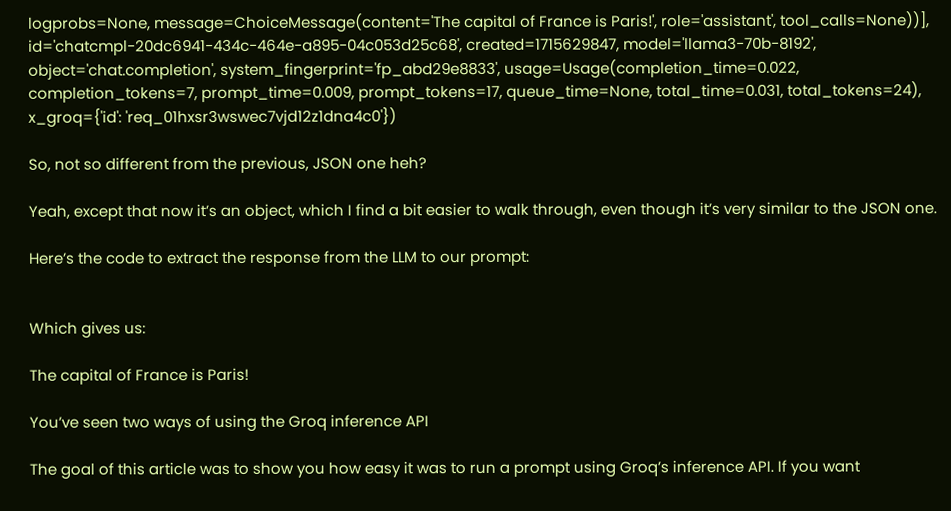logprobs=None, message=ChoiceMessage(content='The capital of France is Paris!', role='assistant', tool_calls=None))], id='chatcmpl-20dc6941-434c-464e-a895-04c053d25c68', created=1715629847, model='llama3-70b-8192', object='chat.completion', system_fingerprint='fp_abd29e8833', usage=Usage(completion_time=0.022, completion_tokens=7, prompt_time=0.009, prompt_tokens=17, queue_time=None, total_time=0.031, total_tokens=24), x_groq={'id': 'req_01hxsr3wswec7vjd12z1dna4c0'})

So, not so different from the previous, JSON one heh?

Yeah, except that now it’s an object, which I find a bit easier to walk through, even though it’s very similar to the JSON one.

Here’s the code to extract the response from the LLM to our prompt:


Which gives us:

The capital of France is Paris!

You’ve seen two ways of using the Groq inference API

The goal of this article was to show you how easy it was to run a prompt using Groq’s inference API. If you want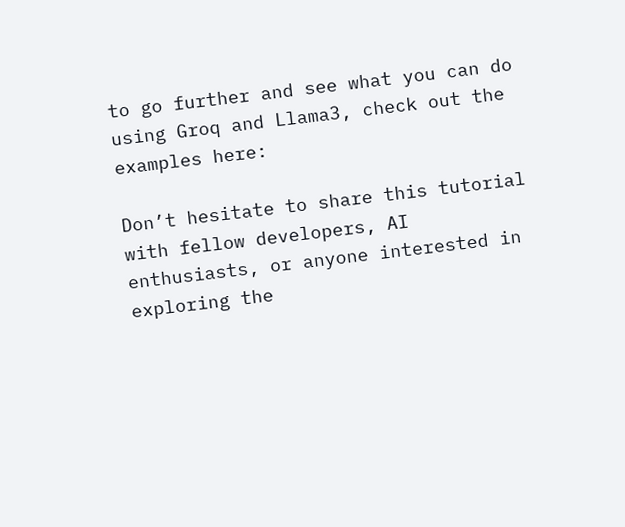to go further and see what you can do using Groq and Llama3, check out the examples here:

Don’t hesitate to share this tutorial with fellow developers, AI enthusiasts, or anyone interested in exploring the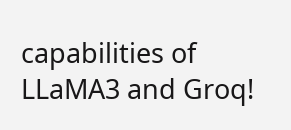capabilities of LLaMA3 and Groq!